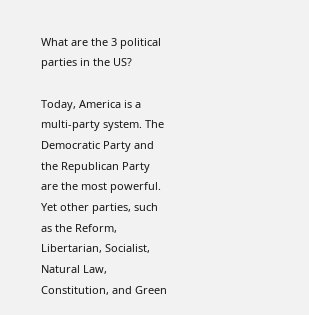What are the 3 political parties in the US?

Today, America is a multi-party system. The Democratic Party and the Republican Party are the most powerful. Yet other parties, such as the Reform, Libertarian, Socialist, Natural Law, Constitution, and Green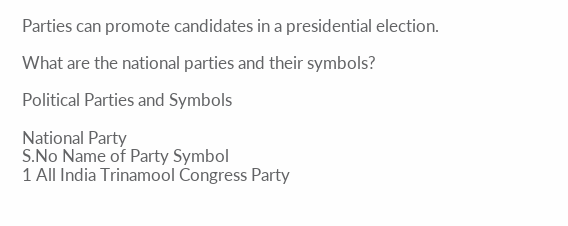Parties can promote candidates in a presidential election.

What are the national parties and their symbols?

Political Parties and Symbols

National Party
S.No Name of Party Symbol
1 All India Trinamool Congress Party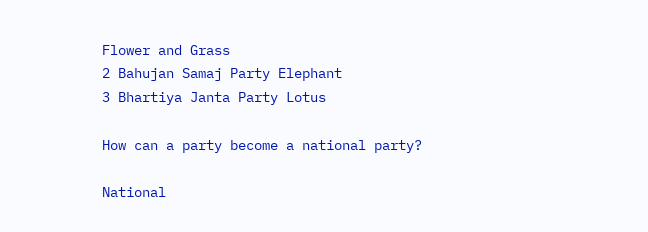Flower and Grass
2 Bahujan Samaj Party Elephant
3 Bhartiya Janta Party Lotus

How can a party become a national party?

National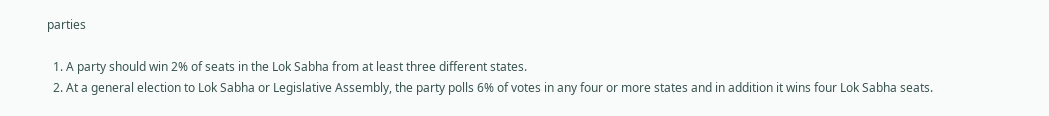parties

  1. A party should win 2% of seats in the Lok Sabha from at least three different states.
  2. At a general election to Lok Sabha or Legislative Assembly, the party polls 6% of votes in any four or more states and in addition it wins four Lok Sabha seats.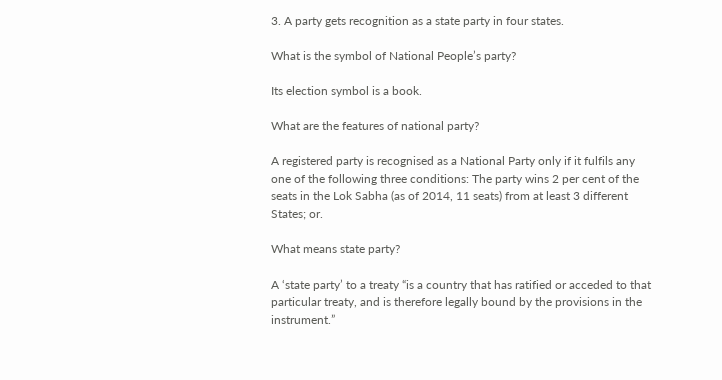3. A party gets recognition as a state party in four states.

What is the symbol of National People’s party?

Its election symbol is a book.

What are the features of national party?

A registered party is recognised as a National Party only if it fulfils any one of the following three conditions: The party wins 2 per cent of the seats in the Lok Sabha (as of 2014, 11 seats) from at least 3 different States; or.

What means state party?

A ‘state party’ to a treaty “is a country that has ratified or acceded to that particular treaty, and is therefore legally bound by the provisions in the instrument.”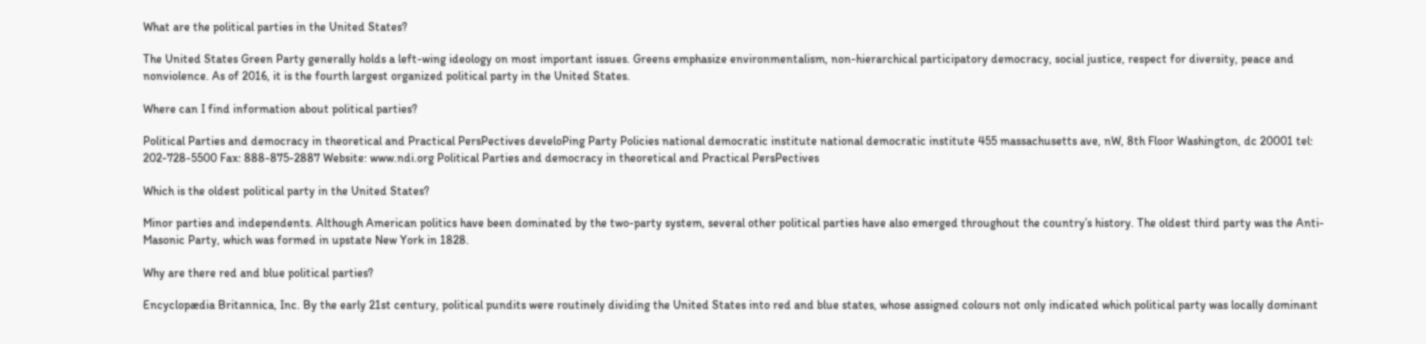What are the political parties in the United States?

The United States Green Party generally holds a left-wing ideology on most important issues. Greens emphasize environmentalism, non-hierarchical participatory democracy, social justice, respect for diversity, peace and nonviolence. As of 2016, it is the fourth largest organized political party in the United States.

Where can I find information about political parties?

Political Parties and democracy in theoretical and Practical PersPectives develoPing Party Policies national democratic institute national democratic institute 455 massachusetts ave, nW, 8th Floor Washington, dc 20001 tel: 202-728-5500 Fax: 888-875-2887 Website: www.ndi.org Political Parties and democracy in theoretical and Practical PersPectives

Which is the oldest political party in the United States?

Minor parties and independents. Although American politics have been dominated by the two-party system, several other political parties have also emerged throughout the country’s history. The oldest third party was the Anti-Masonic Party, which was formed in upstate New York in 1828.

Why are there red and blue political parties?

Encyclopædia Britannica, Inc. By the early 21st century, political pundits were routinely dividing the United States into red and blue states, whose assigned colours not only indicated which political party was locally dominant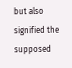but also signified the supposed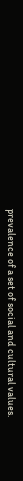prevalence of a set of social and cultural values.